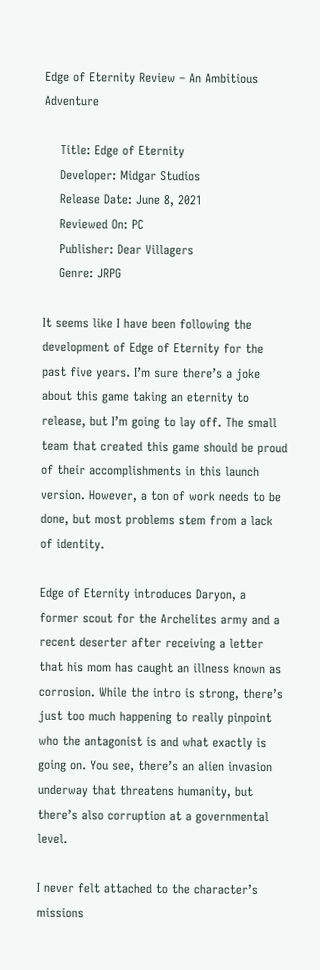Edge of Eternity Review – An Ambitious Adventure

    Title: Edge of Eternity
    Developer: Midgar Studios
    Release Date: June 8, 2021
    Reviewed On: PC
    Publisher: Dear Villagers
    Genre: JRPG

It seems like I have been following the development of Edge of Eternity for the past five years. I’m sure there’s a joke about this game taking an eternity to release, but I’m going to lay off. The small team that created this game should be proud of their accomplishments in this launch version. However, a ton of work needs to be done, but most problems stem from a lack of identity.

Edge of Eternity introduces Daryon, a former scout for the Archelites army and a recent deserter after receiving a letter that his mom has caught an illness known as corrosion. While the intro is strong, there’s just too much happening to really pinpoint who the antagonist is and what exactly is going on. You see, there’s an alien invasion underway that threatens humanity, but there’s also corruption at a governmental level.

I never felt attached to the character’s missions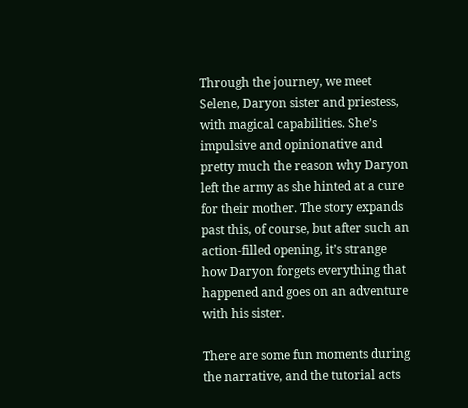Through the journey, we meet Selene, Daryon sister and priestess, with magical capabilities. She’s impulsive and opinionative and pretty much the reason why Daryon left the army as she hinted at a cure for their mother. The story expands past this, of course, but after such an action-filled opening, it’s strange how Daryon forgets everything that happened and goes on an adventure with his sister.

There are some fun moments during the narrative, and the tutorial acts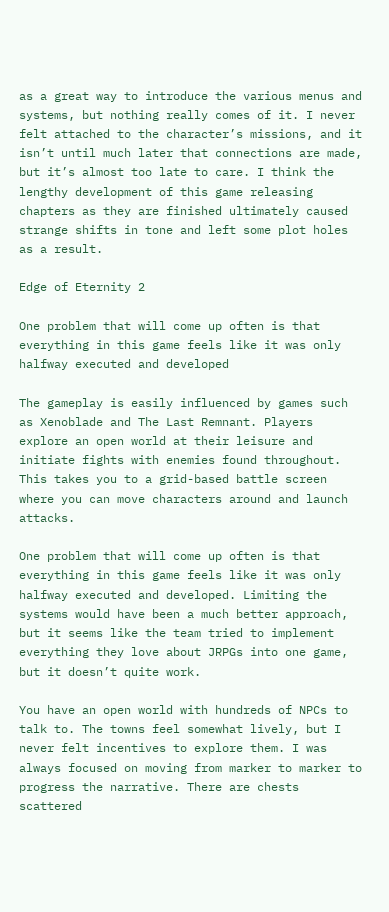as a great way to introduce the various menus and systems, but nothing really comes of it. I never felt attached to the character’s missions, and it isn’t until much later that connections are made, but it’s almost too late to care. I think the lengthy development of this game releasing chapters as they are finished ultimately caused strange shifts in tone and left some plot holes as a result.

Edge of Eternity 2

One problem that will come up often is that everything in this game feels like it was only halfway executed and developed

The gameplay is easily influenced by games such as Xenoblade and The Last Remnant. Players explore an open world at their leisure and initiate fights with enemies found throughout. This takes you to a grid-based battle screen where you can move characters around and launch attacks.

One problem that will come up often is that everything in this game feels like it was only halfway executed and developed. Limiting the systems would have been a much better approach, but it seems like the team tried to implement everything they love about JRPGs into one game, but it doesn’t quite work.

You have an open world with hundreds of NPCs to talk to. The towns feel somewhat lively, but I never felt incentives to explore them. I was always focused on moving from marker to marker to progress the narrative. There are chests scattered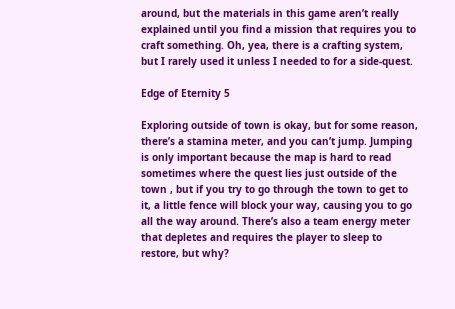around, but the materials in this game aren’t really explained until you find a mission that requires you to craft something. Oh, yea, there is a crafting system, but I rarely used it unless I needed to for a side-quest.

Edge of Eternity 5

Exploring outside of town is okay, but for some reason, there’s a stamina meter, and you can’t jump. Jumping is only important because the map is hard to read sometimes where the quest lies just outside of the town , but if you try to go through the town to get to it, a little fence will block your way, causing you to go all the way around. There’s also a team energy meter that depletes and requires the player to sleep to restore, but why?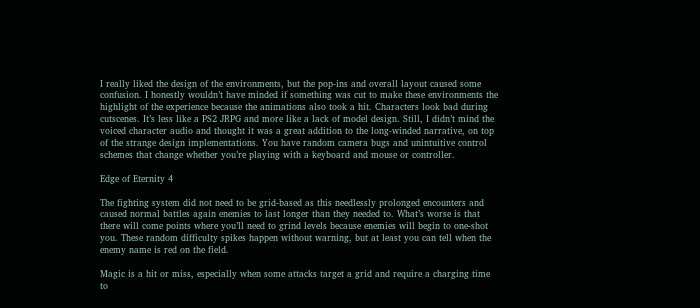I really liked the design of the environments, but the pop-ins and overall layout caused some confusion. I honestly wouldn’t have minded if something was cut to make these environments the highlight of the experience because the animations also took a hit. Characters look bad during cutscenes. It’s less like a PS2 JRPG and more like a lack of model design. Still, I didn’t mind the voiced character audio and thought it was a great addition to the long-winded narrative, on top of the strange design implementations. You have random camera bugs and unintuitive control schemes that change whether you’re playing with a keyboard and mouse or controller.

Edge of Eternity 4

The fighting system did not need to be grid-based as this needlessly prolonged encounters and caused normal battles again enemies to last longer than they needed to. What’s worse is that there will come points where you’ll need to grind levels because enemies will begin to one-shot you. These random difficulty spikes happen without warning, but at least you can tell when the enemy name is red on the field.

Magic is a hit or miss, especially when some attacks target a grid and require a charging time to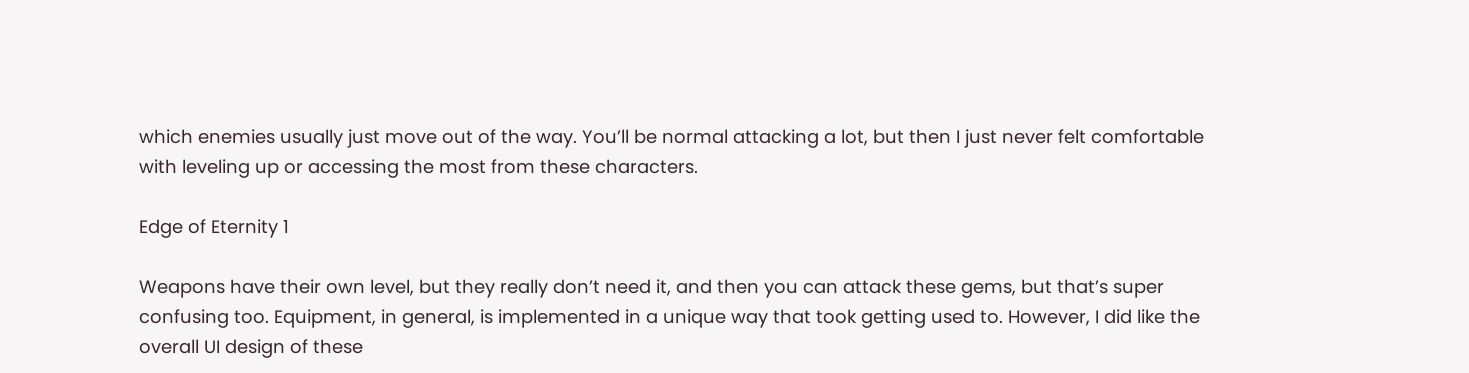which enemies usually just move out of the way. You’ll be normal attacking a lot, but then I just never felt comfortable with leveling up or accessing the most from these characters.

Edge of Eternity 1

Weapons have their own level, but they really don’t need it, and then you can attack these gems, but that’s super confusing too. Equipment, in general, is implemented in a unique way that took getting used to. However, I did like the overall UI design of these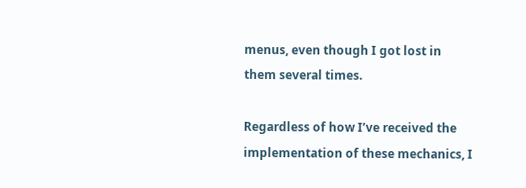menus, even though I got lost in them several times.

Regardless of how I’ve received the implementation of these mechanics, I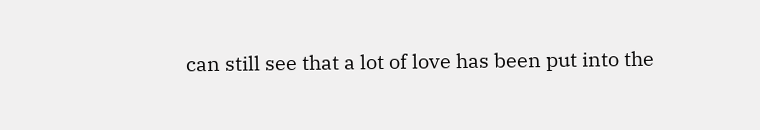can still see that a lot of love has been put into the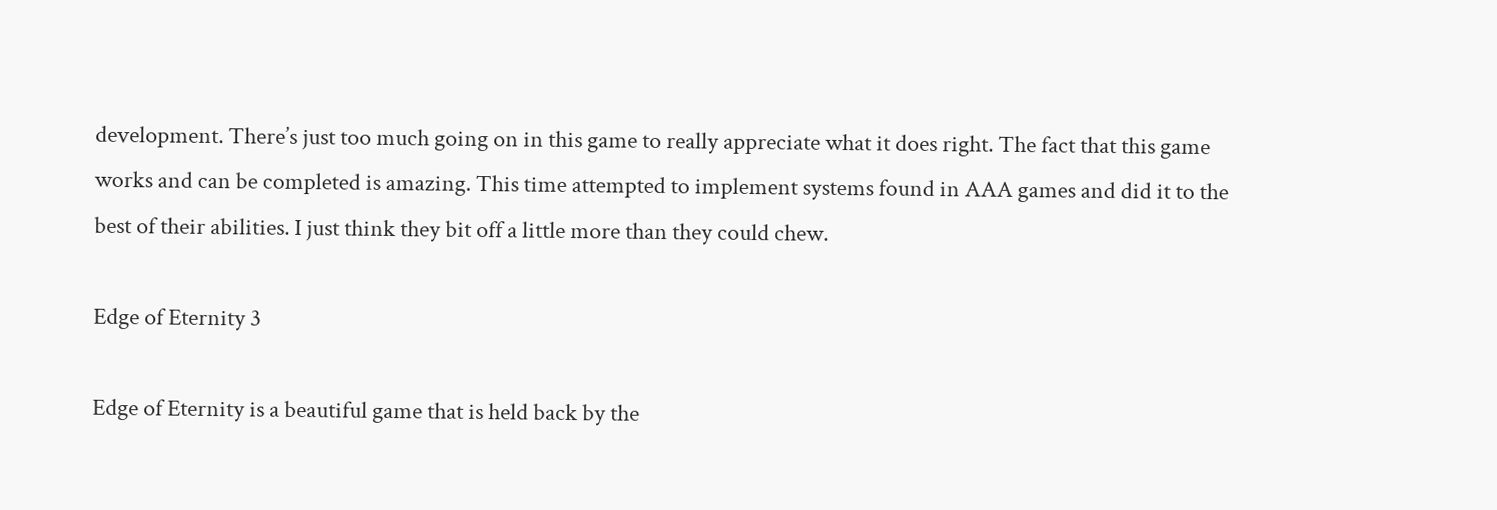development. There’s just too much going on in this game to really appreciate what it does right. The fact that this game works and can be completed is amazing. This time attempted to implement systems found in AAA games and did it to the best of their abilities. I just think they bit off a little more than they could chew.

Edge of Eternity 3

Edge of Eternity is a beautiful game that is held back by the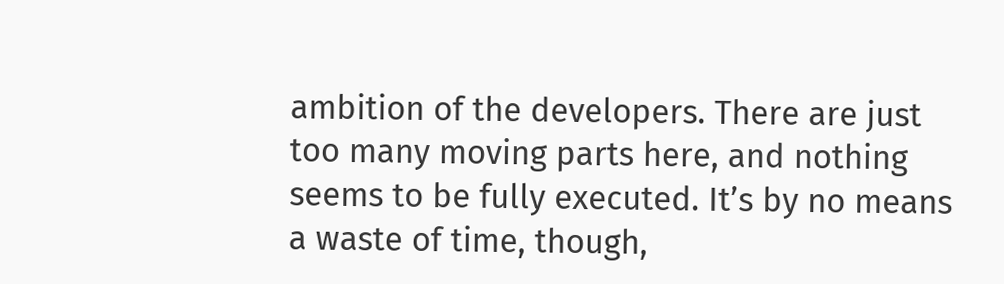ambition of the developers. There are just too many moving parts here, and nothing seems to be fully executed. It’s by no means a waste of time, though,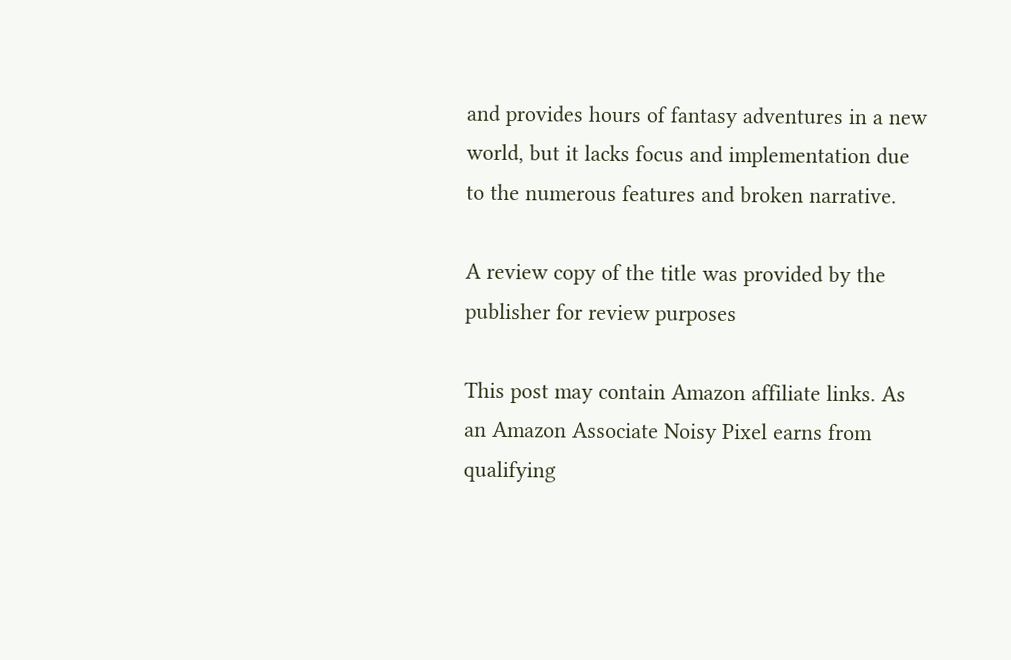and provides hours of fantasy adventures in a new world, but it lacks focus and implementation due to the numerous features and broken narrative.

A review copy of the title was provided by the publisher for review purposes

This post may contain Amazon affiliate links. As an Amazon Associate Noisy Pixel earns from qualifying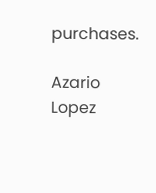purchases.

Azario Lopez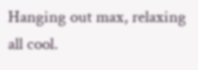Hanging out max, relaxing all cool.